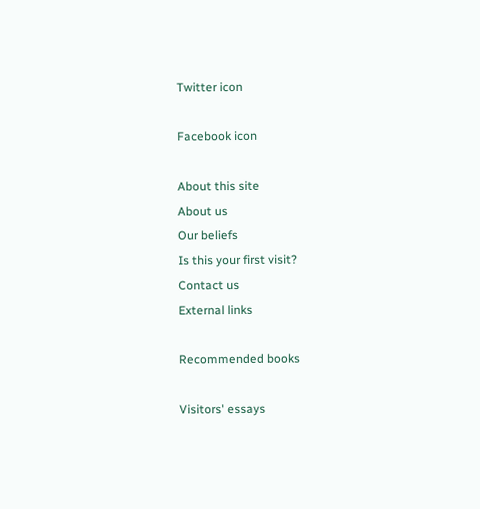Twitter icon

Facebook icon

About this site
About us
Our beliefs
Is this your first visit?
Contact us
External links

Recommended books

Visitors' essays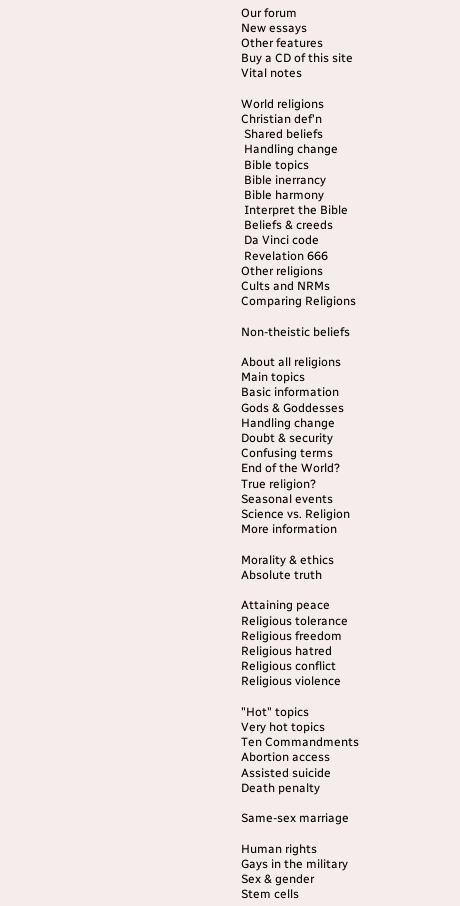Our forum
New essays
Other features
Buy a CD of this site
Vital notes

World religions
Christian def'n
 Shared beliefs
 Handling change
 Bible topics
 Bible inerrancy
 Bible harmony
 Interpret the Bible
 Beliefs & creeds
 Da Vinci code
 Revelation 666
Other religions
Cults and NRMs
Comparing Religions

Non-theistic beliefs

About all religions
Main topics
Basic information
Gods & Goddesses
Handling change
Doubt & security
Confusing terms
End of the World?
True religion?
Seasonal events
Science vs. Religion
More information

Morality & ethics
Absolute truth

Attaining peace
Religious tolerance
Religious freedom
Religious hatred
Religious conflict
Religious violence

"Hot" topics
Very hot topics
Ten Commandments
Abortion access
Assisted suicide
Death penalty

Same-sex marriage

Human rights
Gays in the military
Sex & gender
Stem cells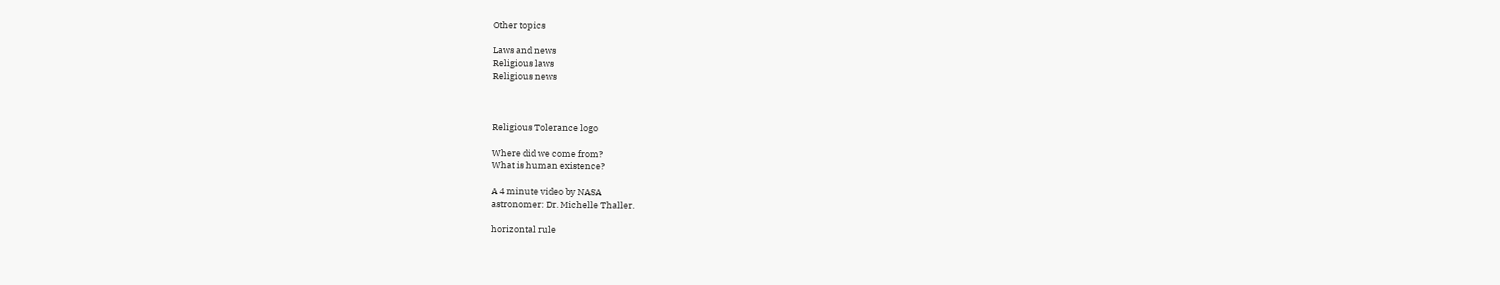Other topics

Laws and news
Religious laws
Religious news



Religious Tolerance logo

Where did we come from?
What is human existence?

A 4 minute video by NASA
astronomer: Dr. Michelle Thaller.

horizontal rule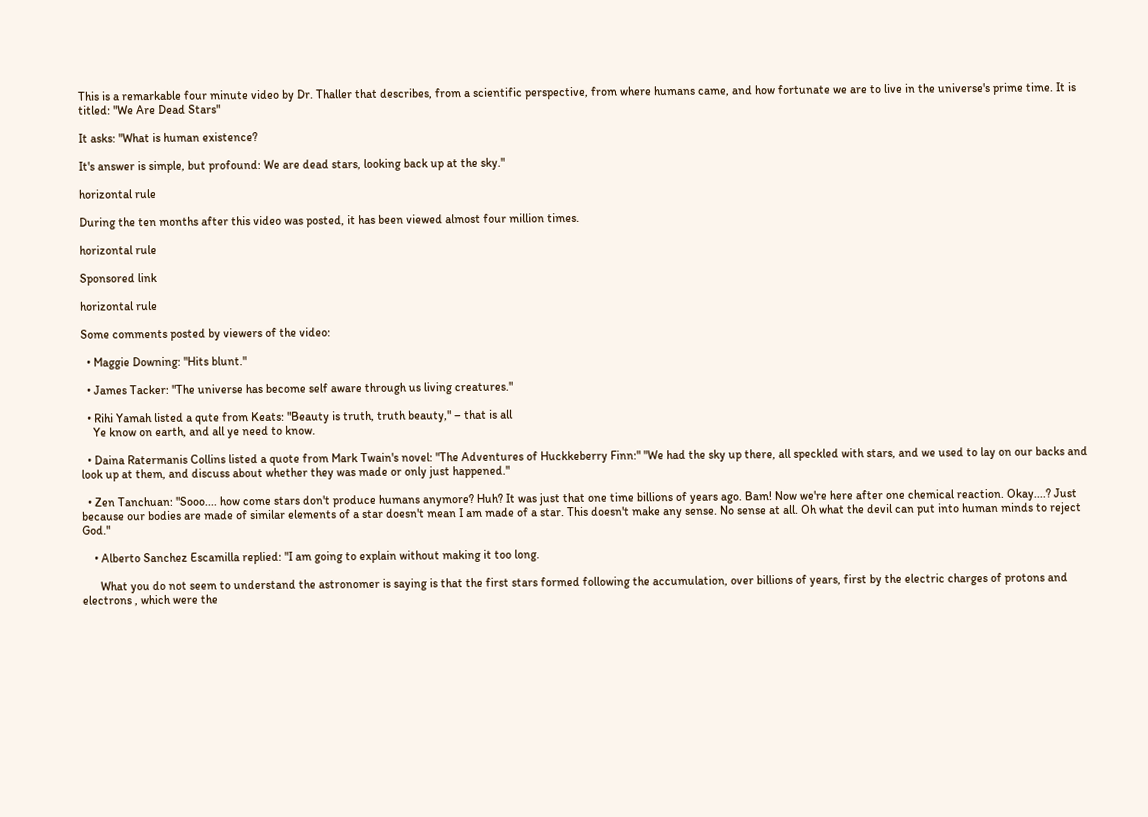This is a remarkable four minute video by Dr. Thaller that describes, from a scientific perspective, from where humans came, and how fortunate we are to live in the universe's prime time. It is titled: "We Are Dead Stars"

It asks: "What is human existence?

It's answer is simple, but profound: We are dead stars, looking back up at the sky."

horizontal rule

During the ten months after this video was posted, it has been viewed almost four million times.

horizontal rule

Sponsored link

horizontal rule

Some comments posted by viewers of the video:

  • Maggie Downing: "Hits blunt."

  • James Tacker: "The universe has become self aware through us living creatures."

  • Rihi Yamah listed a qute from Keats: "Beauty is truth, truth beauty," – that is all
    Ye know on earth, and all ye need to know.

  • Daina Ratermanis Collins listed a quote from Mark Twain's novel: "The Adventures of Huckkeberry Finn:" "We had the sky up there, all speckled with stars, and we used to lay on our backs and look up at them, and discuss about whether they was made or only just happened."

  • Zen Tanchuan: "Sooo.... how come stars don't produce humans anymore? Huh? It was just that one time billions of years ago. Bam! Now we're here after one chemical reaction. Okay....? Just because our bodies are made of similar elements of a star doesn't mean I am made of a star. This doesn't make any sense. No sense at all. Oh what the devil can put into human minds to reject God."

    • Alberto Sanchez Escamilla replied: "I am going to explain without making it too long.

      What you do not seem to understand the astronomer is saying is that the first stars formed following the accumulation, over billions of years, first by the electric charges of protons and electrons , which were the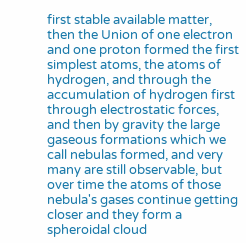first stable available matter, then the Union of one electron and one proton formed the first simplest atoms, the atoms of hydrogen, and through the accumulation of hydrogen first through electrostatic forces, and then by gravity the large gaseous formations which we call nebulas formed, and very many are still observable, but over time the atoms of those nebula's gases continue getting closer and they form a spheroidal cloud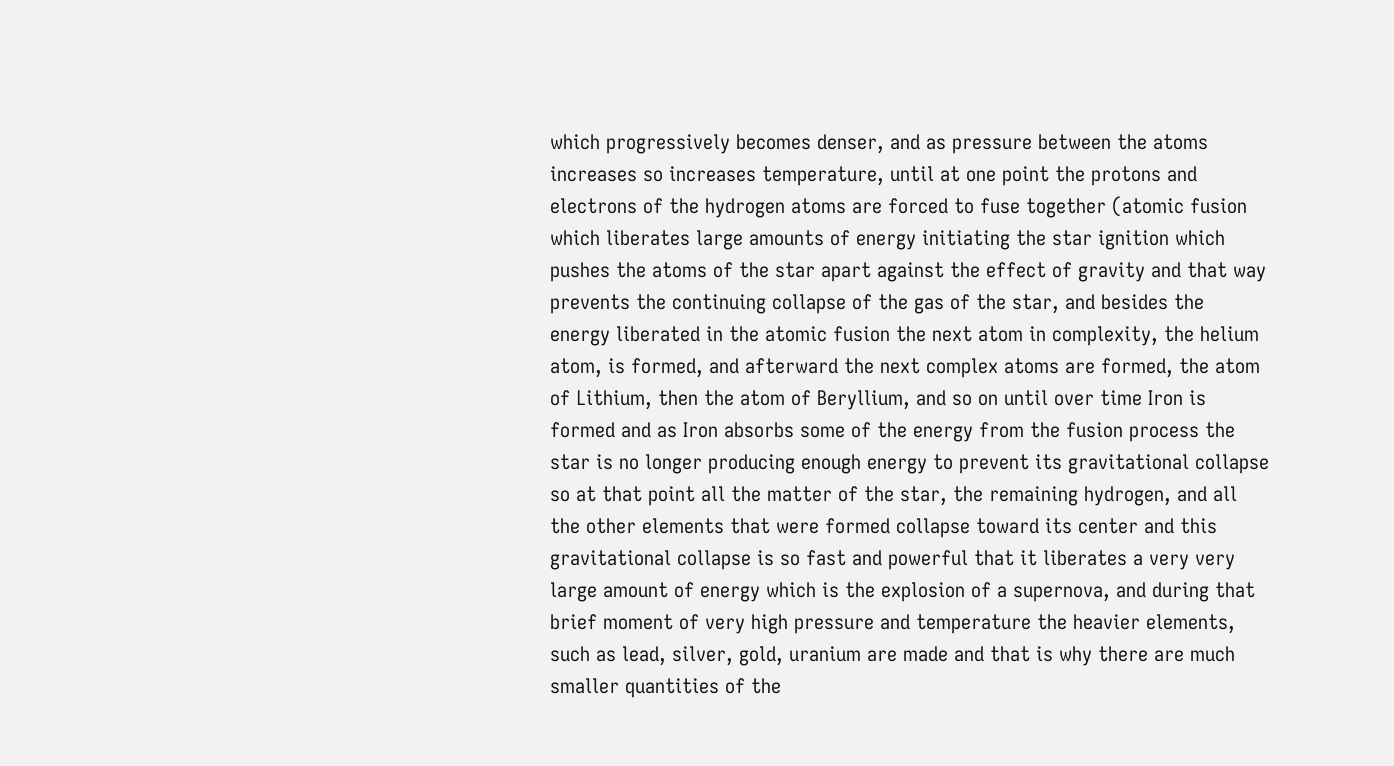which progressively becomes denser, and as pressure between the atoms increases so increases temperature, until at one point the protons and electrons of the hydrogen atoms are forced to fuse together (atomic fusion which liberates large amounts of energy initiating the star ignition which pushes the atoms of the star apart against the effect of gravity and that way prevents the continuing collapse of the gas of the star, and besides the energy liberated in the atomic fusion the next atom in complexity, the helium atom, is formed, and afterward the next complex atoms are formed, the atom of Lithium, then the atom of Beryllium, and so on until over time Iron is formed and as Iron absorbs some of the energy from the fusion process the star is no longer producing enough energy to prevent its gravitational collapse so at that point all the matter of the star, the remaining hydrogen, and all the other elements that were formed collapse toward its center and this gravitational collapse is so fast and powerful that it liberates a very very large amount of energy which is the explosion of a supernova, and during that brief moment of very high pressure and temperature the heavier elements, such as lead, silver, gold, uranium are made and that is why there are much smaller quantities of the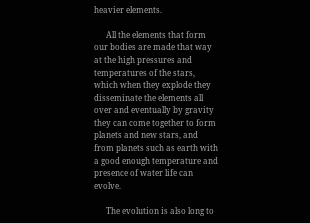heavier elements.

      All the elements that form our bodies are made that way at the high pressures and temperatures of the stars, which when they explode they disseminate the elements all over and eventually by gravity they can come together to form planets and new stars, and from planets such as earth with a good enough temperature and presence of water life can evolve.

      The evolution is also long to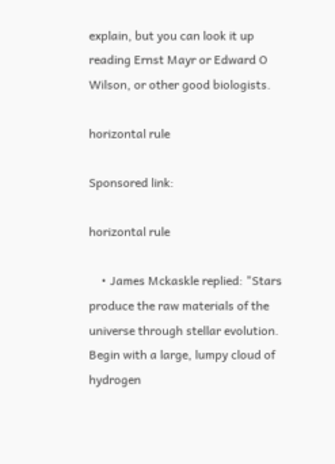explain, but you can look it up reading Ernst Mayr or Edward O Wilson, or other good biologists.

horizontal rule

Sponsored link:

horizontal rule

    • James Mckaskle replied: "Stars produce the raw materials of the universe through stellar evolution. Begin with a large, lumpy cloud of hydrogen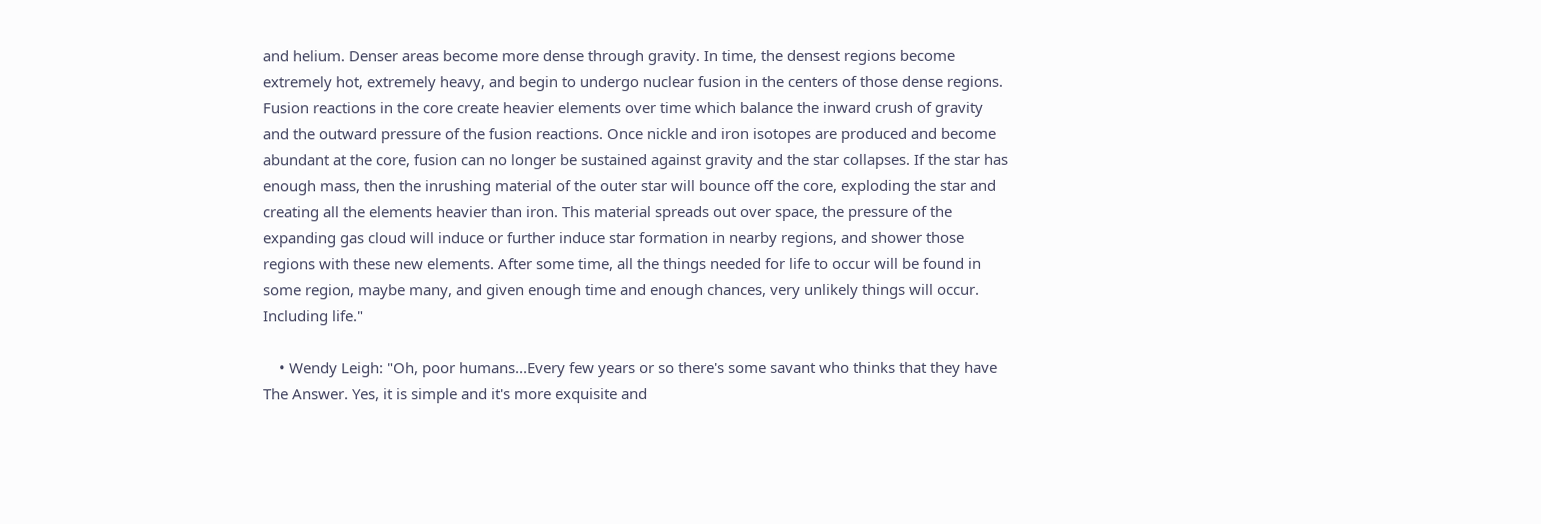and helium. Denser areas become more dense through gravity. In time, the densest regions become extremely hot, extremely heavy, and begin to undergo nuclear fusion in the centers of those dense regions. Fusion reactions in the core create heavier elements over time which balance the inward crush of gravity and the outward pressure of the fusion reactions. Once nickle and iron isotopes are produced and become abundant at the core, fusion can no longer be sustained against gravity and the star collapses. If the star has enough mass, then the inrushing material of the outer star will bounce off the core, exploding the star and creating all the elements heavier than iron. This material spreads out over space, the pressure of the expanding gas cloud will induce or further induce star formation in nearby regions, and shower those regions with these new elements. After some time, all the things needed for life to occur will be found in some region, maybe many, and given enough time and enough chances, very unlikely things will occur. Including life."

    • Wendy Leigh: "Oh, poor humans...Every few years or so there's some savant who thinks that they have The Answer. Yes, it is simple and it's more exquisite and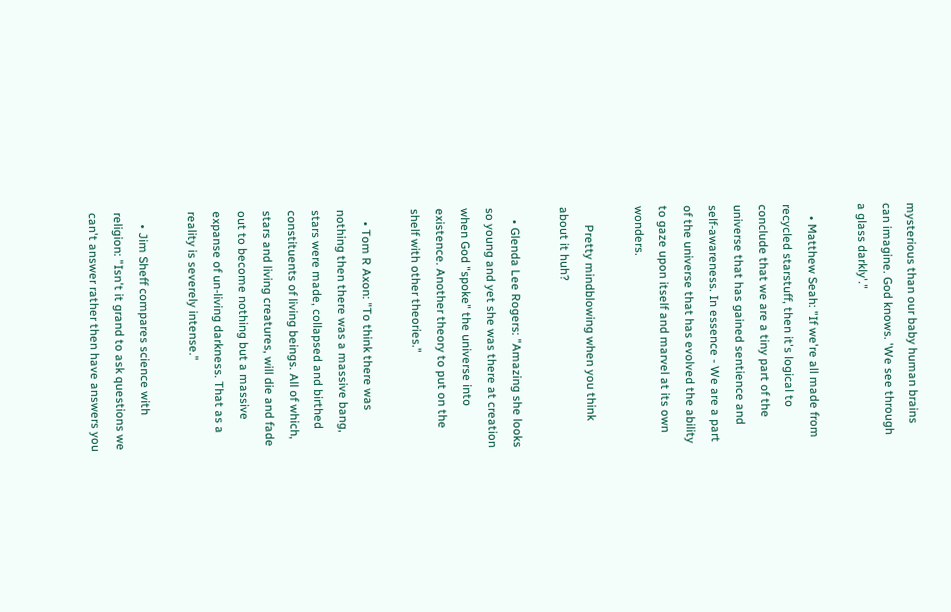mysterious than our baby human brains can imagine. God knows. 'We see through a glass darkly'."

    • Matthew Seah: "If we're all made from recycled starstuff, then it's logical to conclude that we are a tiny part of the universe that has gained sentience and self-awareness. In essence - We are a part of the universe that has evolved the ability to gaze upon itself and marvel at its own wonders.

      Pretty mindblowing when you think about it huh?

    • Glenda Lee Rogers: "Amazing she looks so young and yet she was there at creation when God "spoke" the universe into existence. Another theory to put on the shelf with other theories."

    • Tom R Axon: "To think there was nothing then there was a massive bang, stars were made, collapsed and birthed constituents of living beings. All of which, stars and living creatures, will die and fade out to become nothing but a massive expanse of un-living darkness. That as a reality is severely intense."

    • Jim Sheff compares science with religion: "Isn't it grand to ask questions we can't answer rather then have answers you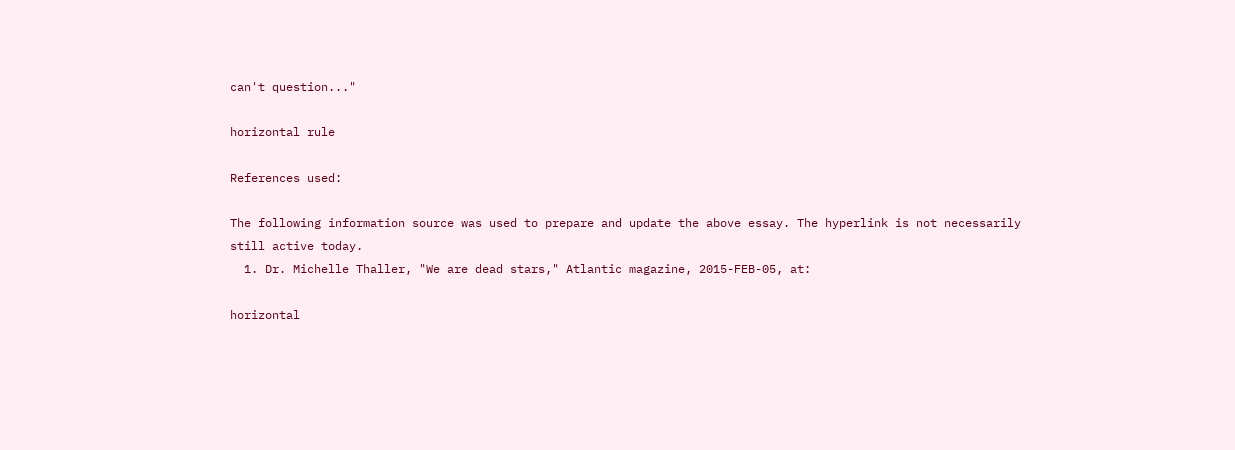can't question..."

horizontal rule

References used:

The following information source was used to prepare and update the above essay. The hyperlink is not necessarily still active today.
  1. Dr. Michelle Thaller, "We are dead stars," Atlantic magazine, 2015-FEB-05, at:

horizontal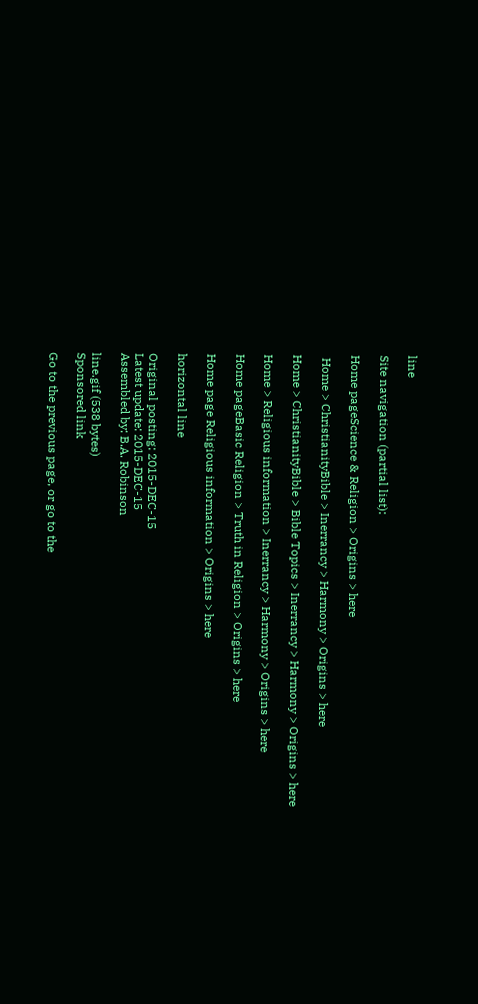line

Site navigation (partial list):

Home pageScience & Religion > Origins > here

 Home > ChristianityBible > Inerrancy > Harmony > Origins > here

Home > ChristianityBible > Bible Topics > Inerrancy > Harmony > Origins > here

Home > Religious information > Inerrancy > Harmony > Origins > here

Home pageBasic Religion > Truth in Religion > Origins > here

Home page Religious information > Origins > here

horizontal line

Original posting: 2015-DEC-15
Latest update: 2015-DEC-15
Assembled by: B.A. Robinson

line.gif (538 bytes)
Sponsored link

Go to the previous page, or go to the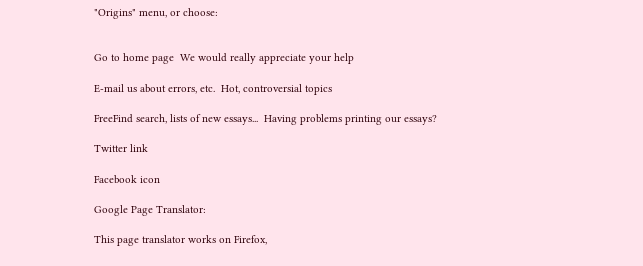"Origins" menu, or choose:


Go to home page  We would really appreciate your help

E-mail us about errors, etc.  Hot, controversial topics

FreeFind search, lists of new essays...  Having problems printing our essays?

Twitter link

Facebook icon

Google Page Translator:

This page translator works on Firefox,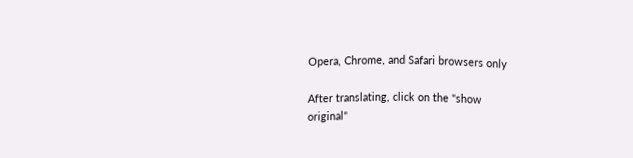Opera, Chrome, and Safari browsers only

After translating, click on the "show
original"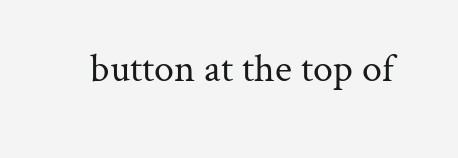button at the top of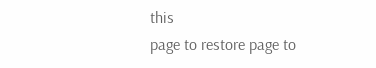this
page to restore page to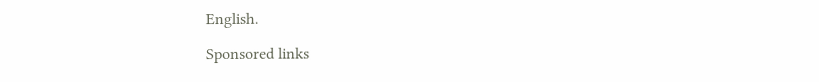English.

Sponsored links